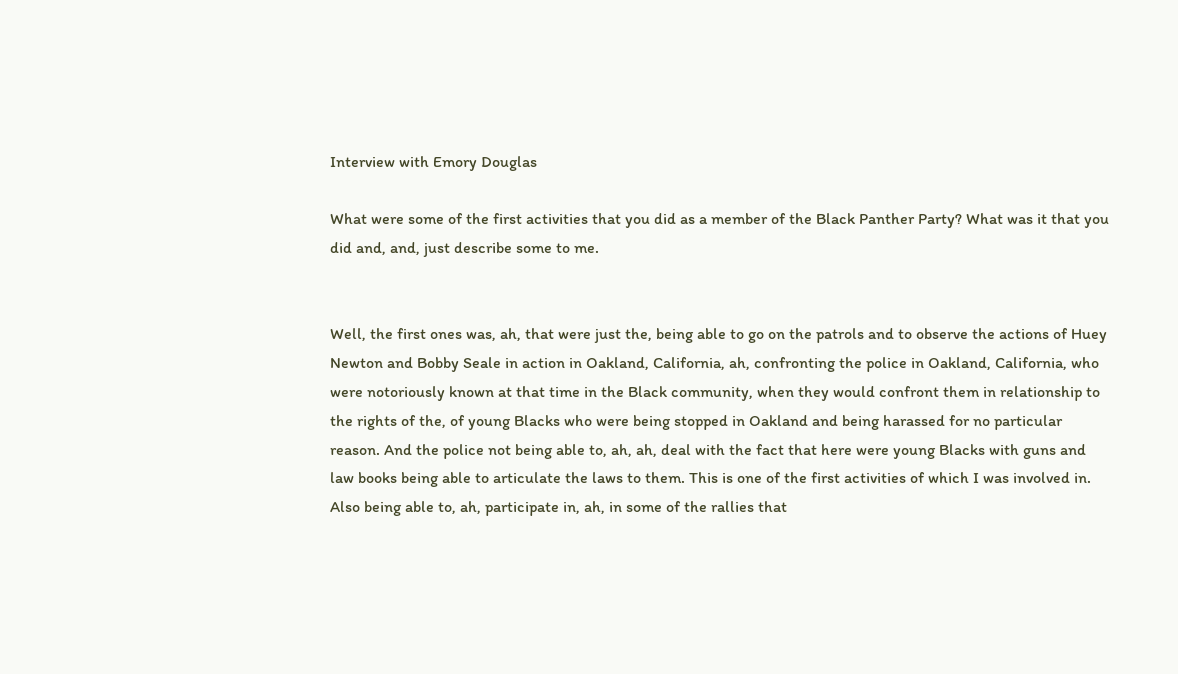Interview with Emory Douglas

What were some of the first activities that you did as a member of the Black Panther Party? What was it that you did and, and, just describe some to me.


Well, the first ones was, ah, that were just the, being able to go on the patrols and to observe the actions of Huey Newton and Bobby Seale in action in Oakland, California, ah, confronting the police in Oakland, California, who were notoriously known at that time in the Black community, when they would confront them in relationship to the rights of the, of young Blacks who were being stopped in Oakland and being harassed for no particular reason. And the police not being able to, ah, ah, deal with the fact that here were young Blacks with guns and law books being able to articulate the laws to them. This is one of the first activities of which I was involved in. Also being able to, ah, participate in, ah, in some of the rallies that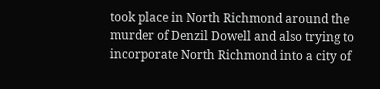took place in North Richmond around the murder of Denzil Dowell and also trying to incorporate North Richmond into a city of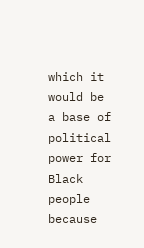which it would be a base of political power for Black people because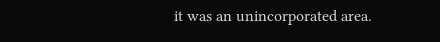it was an unincorporated area.